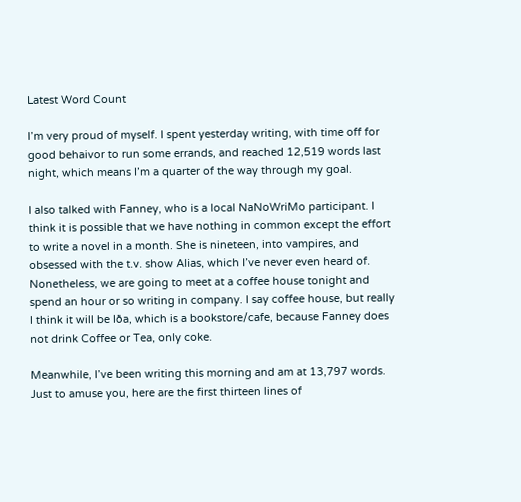Latest Word Count

I’m very proud of myself. I spent yesterday writing, with time off for good behaivor to run some errands, and reached 12,519 words last night, which means I’m a quarter of the way through my goal.

I also talked with Fanney, who is a local NaNoWriMo participant. I think it is possible that we have nothing in common except the effort to write a novel in a month. She is nineteen, into vampires, and obsessed with the t.v. show Alias, which I’ve never even heard of. Nonetheless, we are going to meet at a coffee house tonight and spend an hour or so writing in company. I say coffee house, but really I think it will be Iða, which is a bookstore/cafe, because Fanney does not drink Coffee or Tea, only coke.

Meanwhile, I’ve been writing this morning and am at 13,797 words. Just to amuse you, here are the first thirteen lines of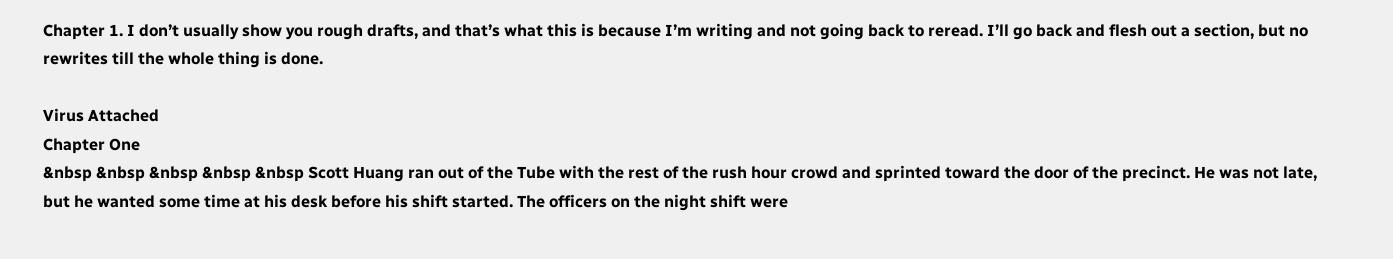Chapter 1. I don’t usually show you rough drafts, and that’s what this is because I’m writing and not going back to reread. I’ll go back and flesh out a section, but no rewrites till the whole thing is done.

Virus Attached
Chapter One
&nbsp &nbsp &nbsp &nbsp &nbsp Scott Huang ran out of the Tube with the rest of the rush hour crowd and sprinted toward the door of the precinct. He was not late, but he wanted some time at his desk before his shift started. The officers on the night shift were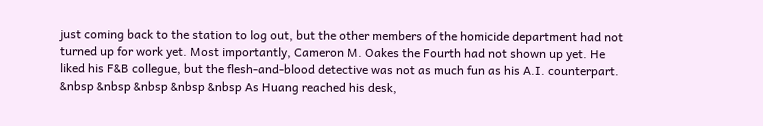just coming back to the station to log out, but the other members of the homicide department had not turned up for work yet. Most importantly, Cameron M. Oakes the Fourth had not shown up yet. He liked his F&B collegue, but the flesh-and-blood detective was not as much fun as his A.I. counterpart.
&nbsp &nbsp &nbsp &nbsp &nbsp As Huang reached his desk,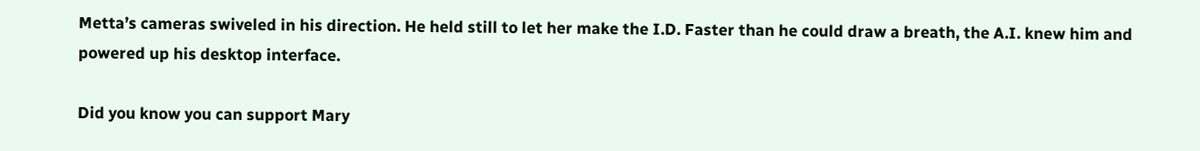Metta’s cameras swiveled in his direction. He held still to let her make the I.D. Faster than he could draw a breath, the A.I. knew him and powered up his desktop interface.

Did you know you can support Mary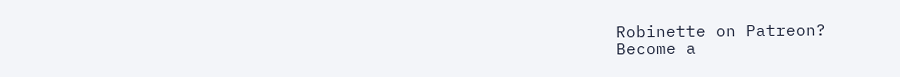Robinette on Patreon?
Become a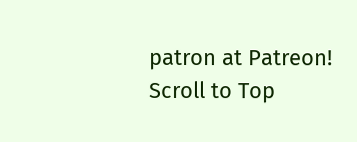patron at Patreon!
Scroll to Top